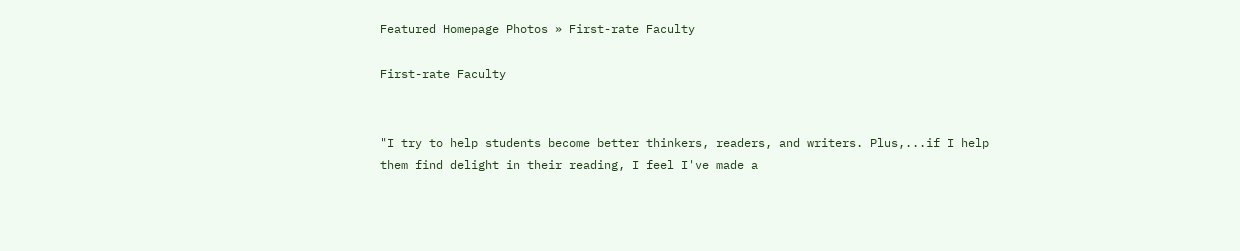Featured Homepage Photos » First-rate Faculty

First-rate Faculty


"I try to help students become better thinkers, readers, and writers. Plus,...if I help them find delight in their reading, I feel I've made a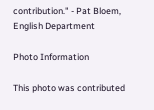contribution." - Pat Bloem, English Department

Photo Information

This photo was contributed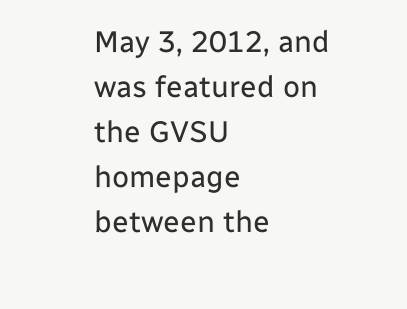May 3, 2012, and was featured on the GVSU homepage between the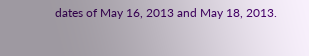dates of May 16, 2013 and May 18, 2013.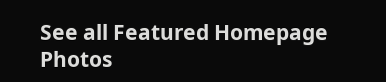See all Featured Homepage Photos